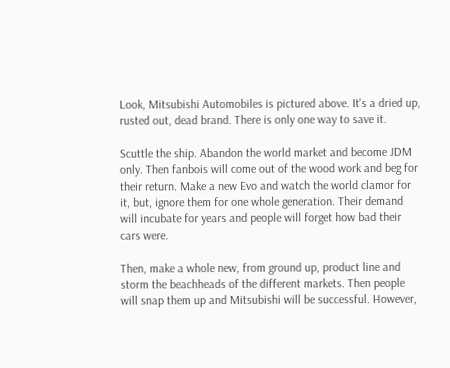Look, Mitsubishi Automobiles is pictured above. It's a dried up, rusted out, dead brand. There is only one way to save it.

Scuttle the ship. Abandon the world market and become JDM only. Then fanbois will come out of the wood work and beg for their return. Make a new Evo and watch the world clamor for it, but, ignore them for one whole generation. Their demand will incubate for years and people will forget how bad their cars were.

Then, make a whole new, from ground up, product line and storm the beachheads of the different markets. Then people will snap them up and Mitsubishi will be successful. However,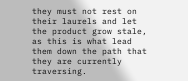they must not rest on their laurels and let the product grow stale, as this is what lead them down the path that they are currently traversing.